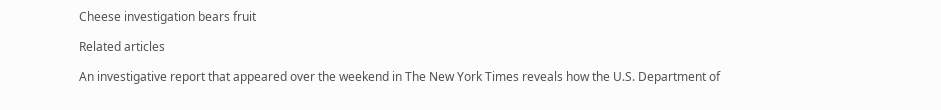Cheese investigation bears fruit

Related articles

An investigative report that appeared over the weekend in The New York Times reveals how the U.S. Department of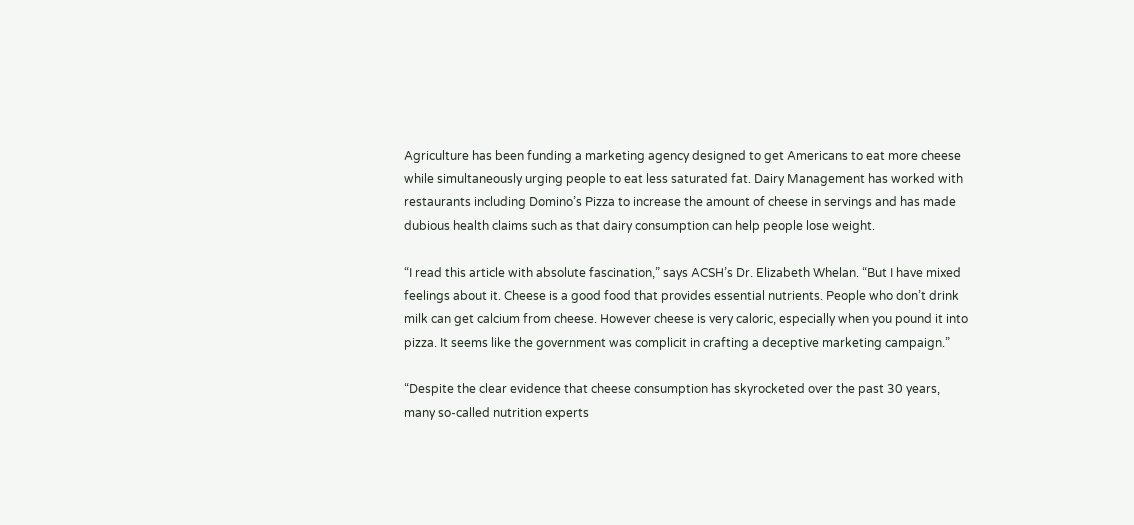Agriculture has been funding a marketing agency designed to get Americans to eat more cheese while simultaneously urging people to eat less saturated fat. Dairy Management has worked with restaurants including Domino’s Pizza to increase the amount of cheese in servings and has made dubious health claims such as that dairy consumption can help people lose weight.

“I read this article with absolute fascination,” says ACSH’s Dr. Elizabeth Whelan. “But I have mixed feelings about it. Cheese is a good food that provides essential nutrients. People who don’t drink milk can get calcium from cheese. However cheese is very caloric, especially when you pound it into pizza. It seems like the government was complicit in crafting a deceptive marketing campaign.”

“Despite the clear evidence that cheese consumption has skyrocketed over the past 30 years, many so-called nutrition experts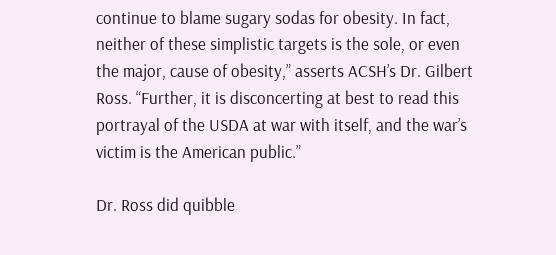continue to blame sugary sodas for obesity. In fact, neither of these simplistic targets is the sole, or even the major, cause of obesity,” asserts ACSH’s Dr. Gilbert Ross. “Further, it is disconcerting at best to read this portrayal of the USDA at war with itself, and the war’s victim is the American public.”

Dr. Ross did quibble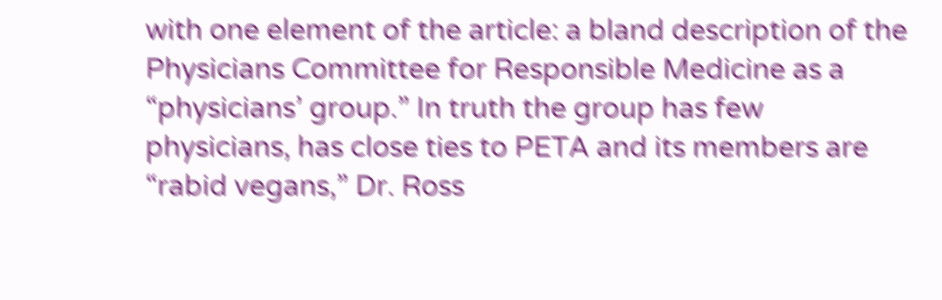with one element of the article: a bland description of the Physicians Committee for Responsible Medicine as a “physicians’ group.” In truth the group has few physicians, has close ties to PETA and its members are “rabid vegans,” Dr. Ross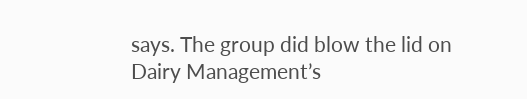says. The group did blow the lid on Dairy Management’s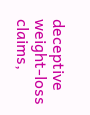deceptive weight-loss claims,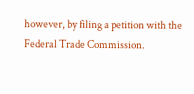however, by filing a petition with the Federal Trade Commission.